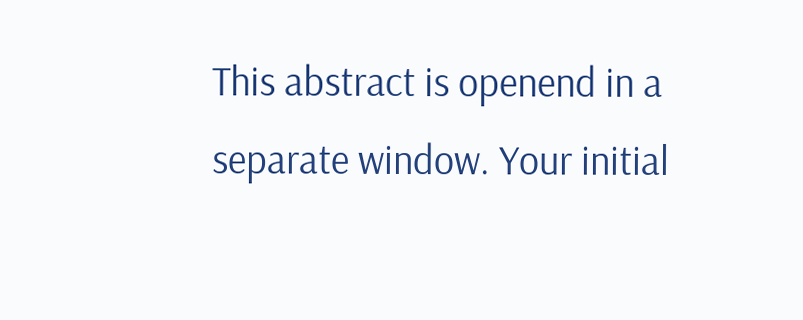This abstract is openend in a separate window. Your initial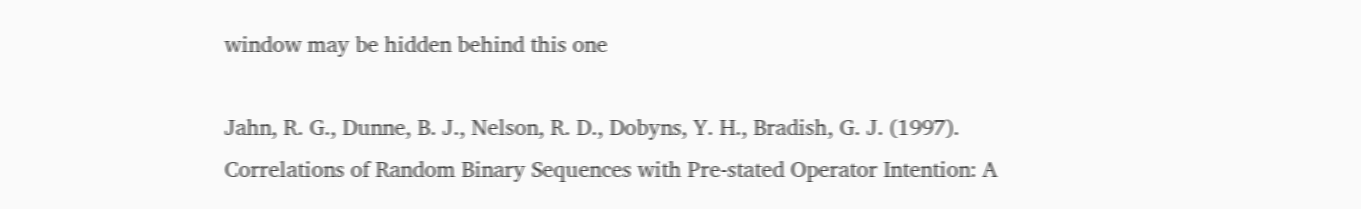window may be hidden behind this one

Jahn, R. G., Dunne, B. J., Nelson, R. D., Dobyns, Y. H., Bradish, G. J. (1997).
Correlations of Random Binary Sequences with Pre-stated Operator Intention: A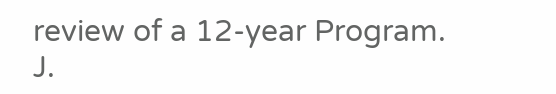review of a 12-year Program.
J.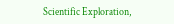Scientific Exploration,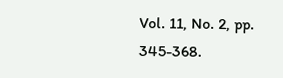Vol. 11, No. 2, pp. 345-368.